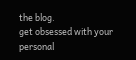the blog.
get obsessed with your personal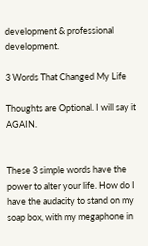development & professional development.

3 Words That Changed My Life

Thoughts are Optional. I will say it AGAIN.


These 3 simple words have the power to alter your life. How do I have the audacity to stand on my soap box, with my megaphone in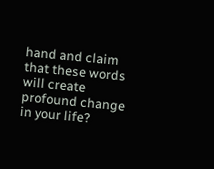hand and claim that these words will create profound change in your life?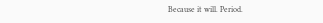Because it will. Period.